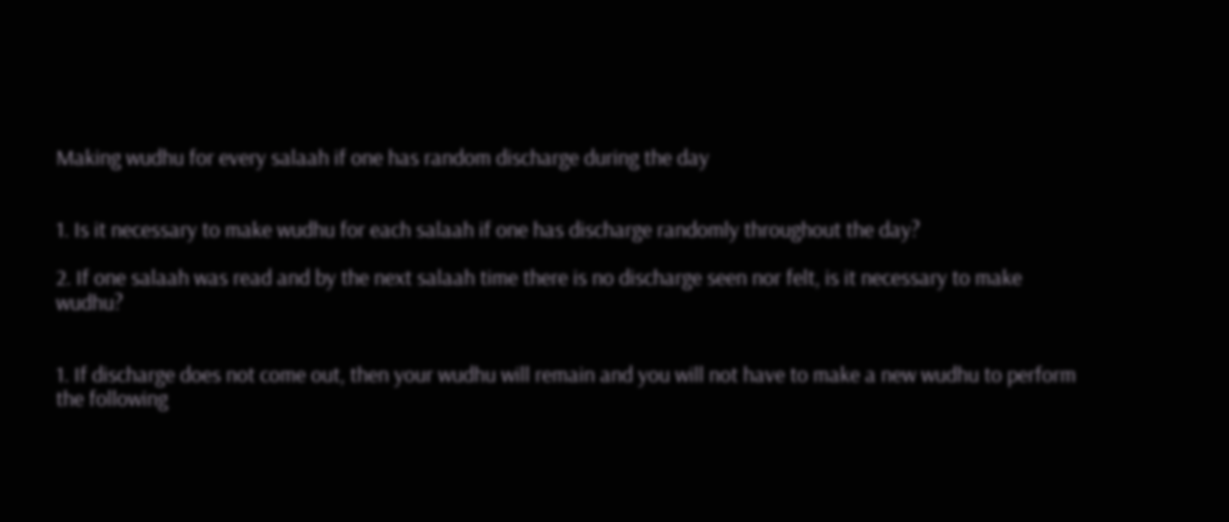Making wudhu for every salaah if one has random discharge during the day


1. Is it necessary to make wudhu for each salaah if one has discharge randomly throughout the day?

2. If one salaah was read and by the next salaah time there is no discharge seen nor felt, is it necessary to make wudhu?


1. If discharge does not come out, then your wudhu will remain and you will not have to make a new wudhu to perform the following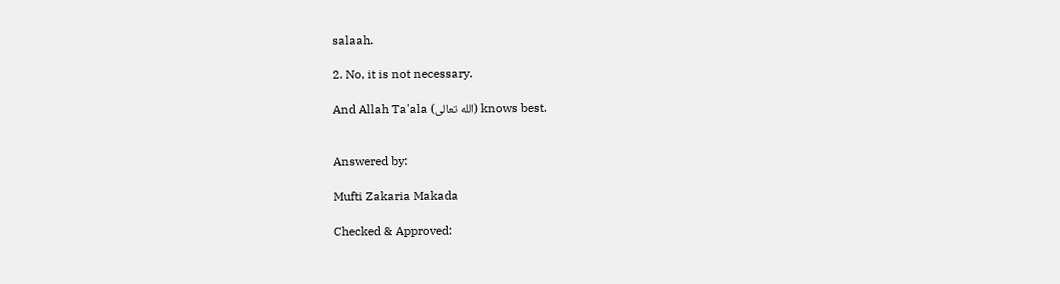salaah.

2. No, it is not necessary.

And Allah Ta'ala (الله تعالى) knows best.


Answered by:

Mufti Zakaria Makada

Checked & Approved: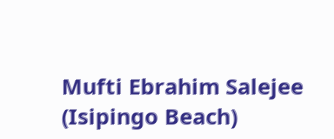Mufti Ebrahim Salejee (Isipingo Beach)